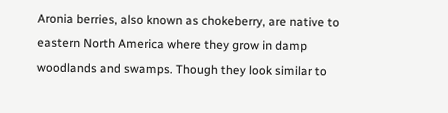Aronia berries, also known as chokeberry, are native to eastern North America where they grow in damp woodlands and swamps. Though they look similar to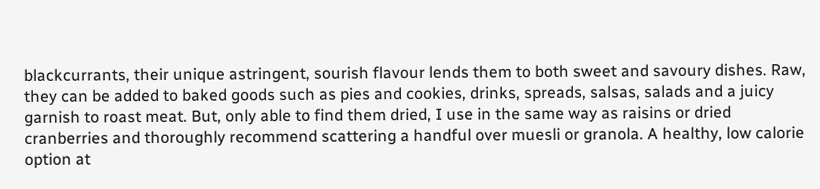blackcurrants, their unique astringent, sourish flavour lends them to both sweet and savoury dishes. Raw, they can be added to baked goods such as pies and cookies, drinks, spreads, salsas, salads and a juicy garnish to roast meat. But, only able to find them dried, I use in the same way as raisins or dried cranberries and thoroughly recommend scattering a handful over muesli or granola. A healthy, low calorie option at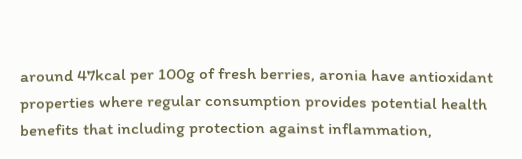around 47kcal per 100g of fresh berries, aronia have antioxidant properties where regular consumption provides potential health benefits that including protection against inflammation,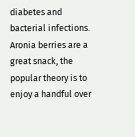diabetes and bacterial infections. Aronia berries are a great snack, the popular theory is to enjoy a handful over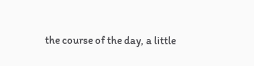the course of the day, a little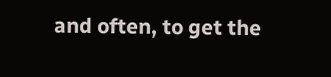and often, to get the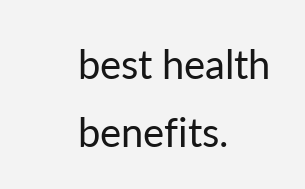best health benefits.